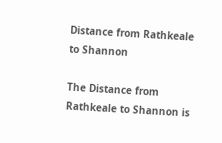Distance from Rathkeale to Shannon

The Distance from Rathkeale to Shannon is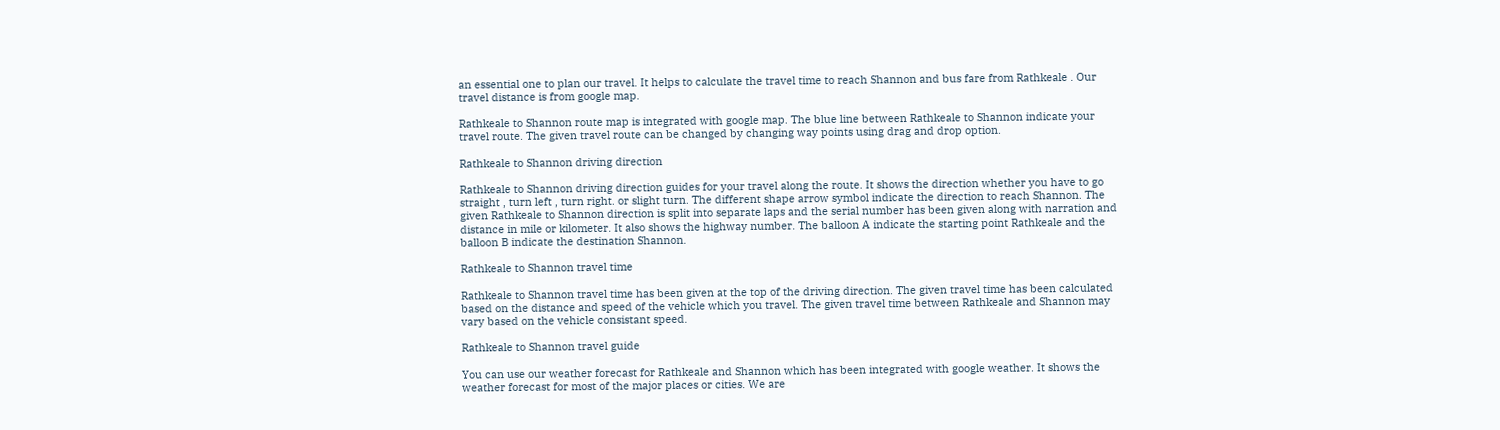an essential one to plan our travel. It helps to calculate the travel time to reach Shannon and bus fare from Rathkeale . Our travel distance is from google map.

Rathkeale to Shannon route map is integrated with google map. The blue line between Rathkeale to Shannon indicate your travel route. The given travel route can be changed by changing way points using drag and drop option.

Rathkeale to Shannon driving direction

Rathkeale to Shannon driving direction guides for your travel along the route. It shows the direction whether you have to go straight , turn left , turn right. or slight turn. The different shape arrow symbol indicate the direction to reach Shannon. The given Rathkeale to Shannon direction is split into separate laps and the serial number has been given along with narration and distance in mile or kilometer. It also shows the highway number. The balloon A indicate the starting point Rathkeale and the balloon B indicate the destination Shannon.

Rathkeale to Shannon travel time

Rathkeale to Shannon travel time has been given at the top of the driving direction. The given travel time has been calculated based on the distance and speed of the vehicle which you travel. The given travel time between Rathkeale and Shannon may vary based on the vehicle consistant speed.

Rathkeale to Shannon travel guide

You can use our weather forecast for Rathkeale and Shannon which has been integrated with google weather. It shows the weather forecast for most of the major places or cities. We are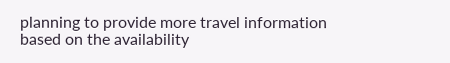planning to provide more travel information based on the availability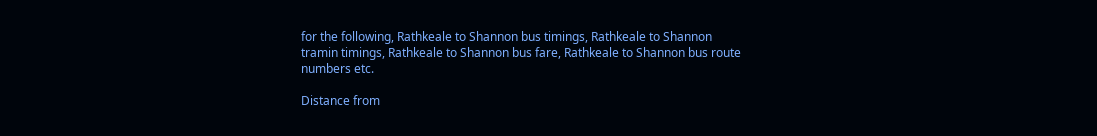for the following, Rathkeale to Shannon bus timings, Rathkeale to Shannon tramin timings, Rathkeale to Shannon bus fare, Rathkeale to Shannon bus route numbers etc.

Distance from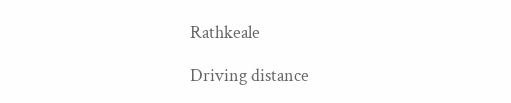Rathkeale

Driving distance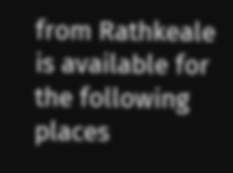from Rathkeale is available for the following places